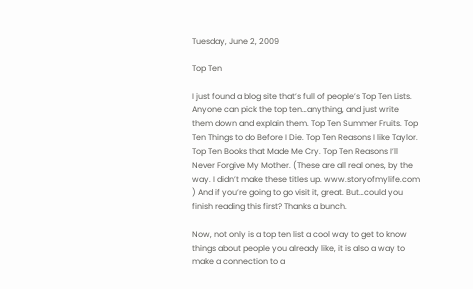Tuesday, June 2, 2009

Top Ten

I just found a blog site that’s full of people’s Top Ten Lists. Anyone can pick the top ten…anything, and just write them down and explain them. Top Ten Summer Fruits. Top Ten Things to do Before I Die. Top Ten Reasons I like Taylor. Top Ten Books that Made Me Cry. Top Ten Reasons I’ll Never Forgive My Mother. (These are all real ones, by the way. I didn’t make these titles up. www.storyofmylife.com ) And if you’re going to go visit it, great. But…could you finish reading this first? Thanks a bunch.

Now, not only is a top ten list a cool way to get to know things about people you already like, it is also a way to make a connection to a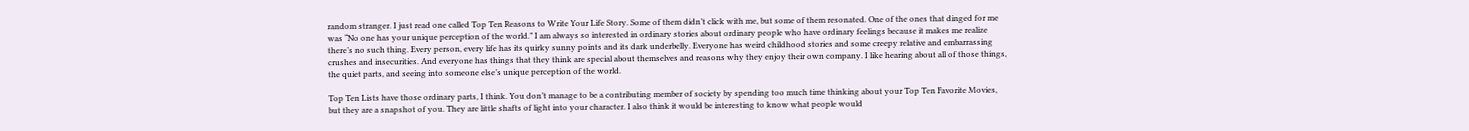random stranger. I just read one called Top Ten Reasons to Write Your Life Story. Some of them didn’t click with me, but some of them resonated. One of the ones that dinged for me was “No one has your unique perception of the world.” I am always so interested in ordinary stories about ordinary people who have ordinary feelings because it makes me realize there’s no such thing. Every person, every life has its quirky sunny points and its dark underbelly. Everyone has weird childhood stories and some creepy relative and embarrassing crushes and insecurities. And everyone has things that they think are special about themselves and reasons why they enjoy their own company. I like hearing about all of those things, the quiet parts, and seeing into someone else’s unique perception of the world.

Top Ten Lists have those ordinary parts, I think. You don’t manage to be a contributing member of society by spending too much time thinking about your Top Ten Favorite Movies, but they are a snapshot of you. They are little shafts of light into your character. I also think it would be interesting to know what people would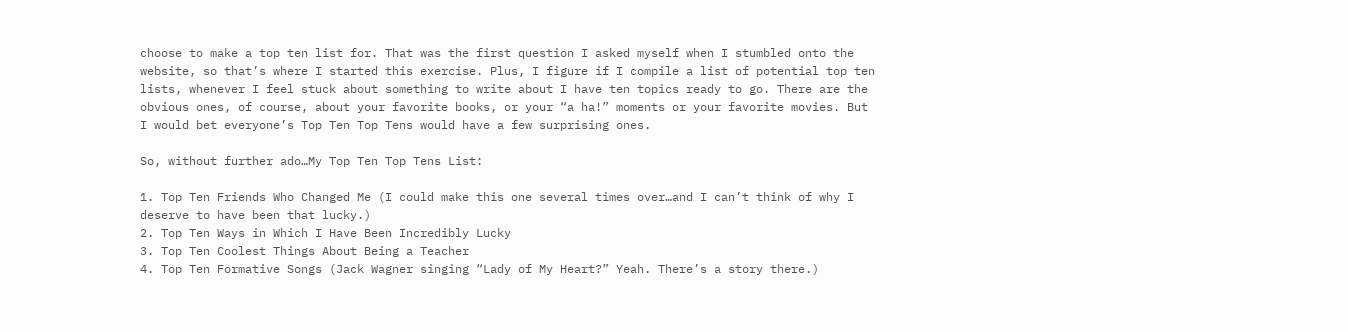choose to make a top ten list for. That was the first question I asked myself when I stumbled onto the website, so that’s where I started this exercise. Plus, I figure if I compile a list of potential top ten lists, whenever I feel stuck about something to write about I have ten topics ready to go. There are the obvious ones, of course, about your favorite books, or your “a ha!” moments or your favorite movies. But I would bet everyone’s Top Ten Top Tens would have a few surprising ones.

So, without further ado…My Top Ten Top Tens List:

1. Top Ten Friends Who Changed Me (I could make this one several times over…and I can’t think of why I deserve to have been that lucky.)
2. Top Ten Ways in Which I Have Been Incredibly Lucky
3. Top Ten Coolest Things About Being a Teacher
4. Top Ten Formative Songs (Jack Wagner singing “Lady of My Heart?” Yeah. There’s a story there.)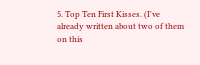5. Top Ten First Kisses. (I've already written about two of them on this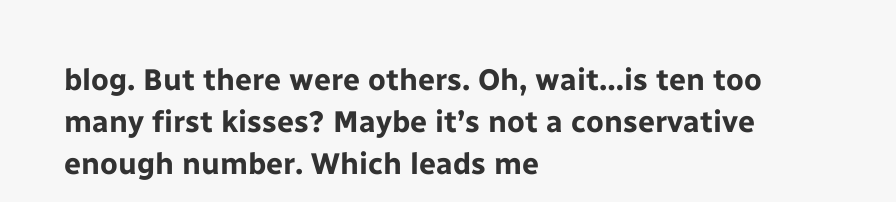blog. But there were others. Oh, wait…is ten too many first kisses? Maybe it’s not a conservative enough number. Which leads me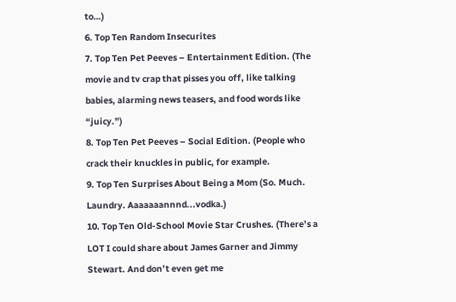to…)
6. Top Ten Random Insecurites
7. Top Ten Pet Peeves – Entertainment Edition. (The movie and tv crap that pisses you off, like talking babies, alarming news teasers, and food words like “juicy.”)
8. Top Ten Pet Peeves – Social Edition. (People who crack their knuckles in public, for example.
9. Top Ten Surprises About Being a Mom (So. Much. Laundry. Aaaaaaannnd...vodka.)
10. Top Ten Old-School Movie Star Crushes. (There’s a LOT I could share about James Garner and Jimmy Stewart. And don’t even get me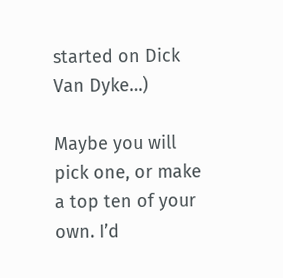started on Dick Van Dyke…)

Maybe you will pick one, or make a top ten of your own. I’d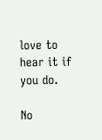love to hear it if you do.

No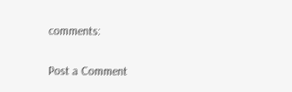comments:

Post a Comment